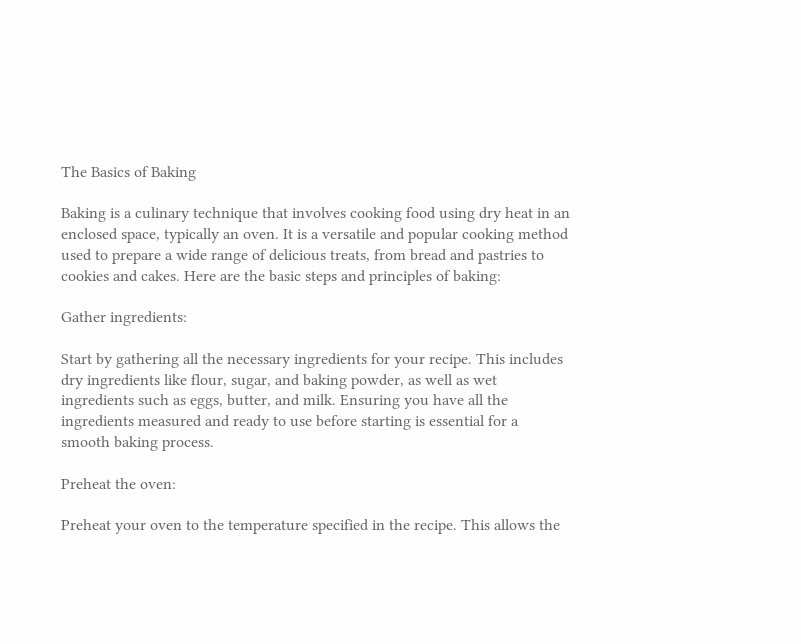The Basics of Baking

Baking is a culinary technique that involves cooking food using dry heat in an enclosed space, typically an oven. It is a versatile and popular cooking method used to prepare a wide range of delicious treats, from bread and pastries to cookies and cakes. Here are the basic steps and principles of baking:

Gather ingredients:

Start by gathering all the necessary ingredients for your recipe. This includes dry ingredients like flour, sugar, and baking powder, as well as wet ingredients such as eggs, butter, and milk. Ensuring you have all the ingredients measured and ready to use before starting is essential for a smooth baking process.

Preheat the oven:

Preheat your oven to the temperature specified in the recipe. This allows the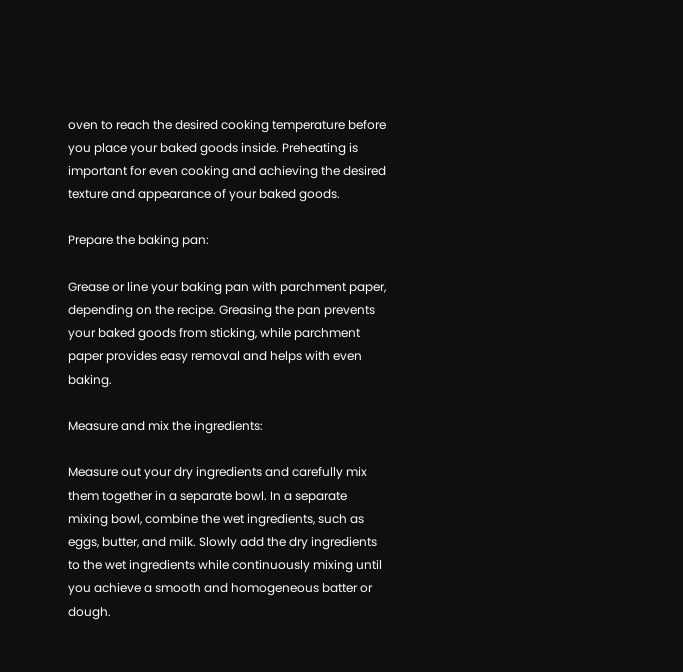oven to reach the desired cooking temperature before you place your baked goods inside. Preheating is important for even cooking and achieving the desired texture and appearance of your baked goods.

Prepare the baking pan:

Grease or line your baking pan with parchment paper, depending on the recipe. Greasing the pan prevents your baked goods from sticking, while parchment paper provides easy removal and helps with even baking.

Measure and mix the ingredients:

Measure out your dry ingredients and carefully mix them together in a separate bowl. In a separate mixing bowl, combine the wet ingredients, such as eggs, butter, and milk. Slowly add the dry ingredients to the wet ingredients while continuously mixing until you achieve a smooth and homogeneous batter or dough.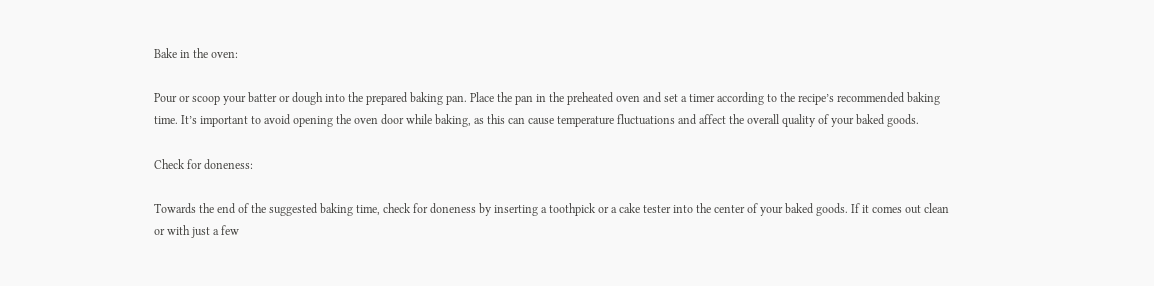Bake in the oven:

Pour or scoop your batter or dough into the prepared baking pan. Place the pan in the preheated oven and set a timer according to the recipe’s recommended baking time. It’s important to avoid opening the oven door while baking, as this can cause temperature fluctuations and affect the overall quality of your baked goods.

Check for doneness:

Towards the end of the suggested baking time, check for doneness by inserting a toothpick or a cake tester into the center of your baked goods. If it comes out clean or with just a few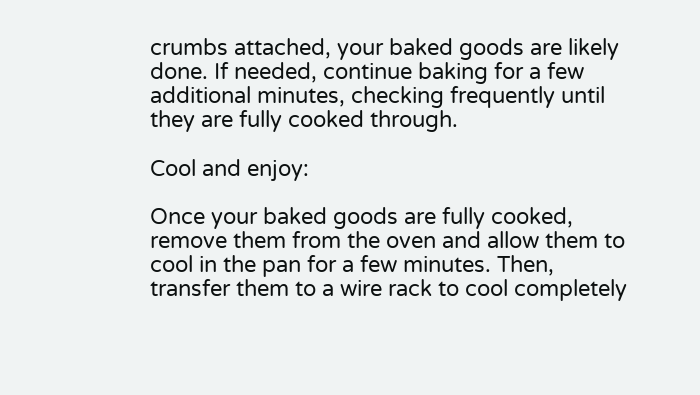crumbs attached, your baked goods are likely done. If needed, continue baking for a few additional minutes, checking frequently until they are fully cooked through.

Cool and enjoy:

Once your baked goods are fully cooked, remove them from the oven and allow them to cool in the pan for a few minutes. Then, transfer them to a wire rack to cool completely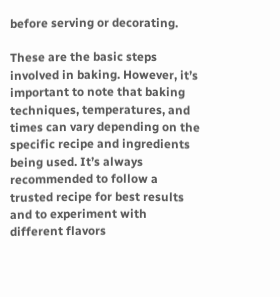before serving or decorating.

These are the basic steps involved in baking. However, it’s important to note that baking techniques, temperatures, and times can vary depending on the specific recipe and ingredients being used. It’s always recommended to follow a trusted recipe for best results and to experiment with different flavors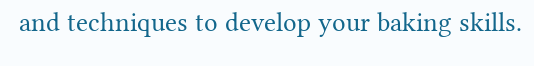and techniques to develop your baking skills.